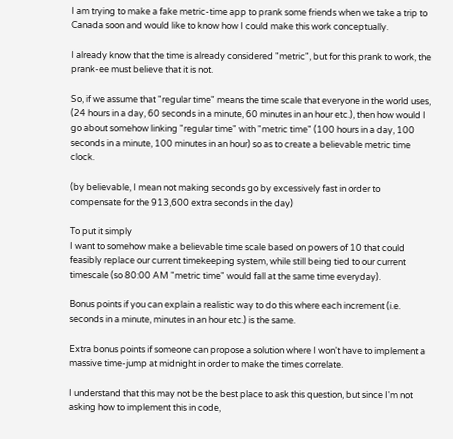I am trying to make a fake metric-time app to prank some friends when we take a trip to Canada soon and would like to know how I could make this work conceptually.

I already know that the time is already considered "metric", but for this prank to work, the prank-ee must believe that it is not.

So, if we assume that "regular time" means the time scale that everyone in the world uses, (24 hours in a day, 60 seconds in a minute, 60 minutes in an hour etc.), then how would I go about somehow linking "regular time" with "metric time" (100 hours in a day, 100 seconds in a minute, 100 minutes in an hour) so as to create a believable metric time clock.

(by believable, I mean not making seconds go by excessively fast in order to compensate for the 913,600 extra seconds in the day)

To put it simply
I want to somehow make a believable time scale based on powers of 10 that could feasibly replace our current timekeeping system, while still being tied to our current timescale (so 80:00 AM "metric time" would fall at the same time everyday).

Bonus points if you can explain a realistic way to do this where each increment (i.e. seconds in a minute, minutes in an hour etc.) is the same.

Extra bonus points if someone can propose a solution where I won't have to implement a massive time-jump at midnight in order to make the times correlate.

I understand that this may not be the best place to ask this question, but since I'm not asking how to implement this in code,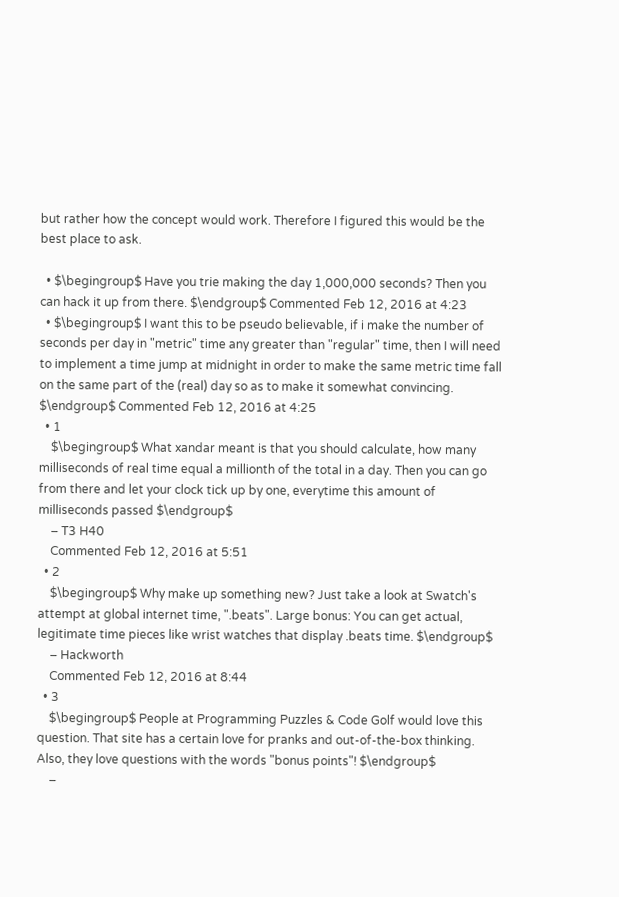but rather how the concept would work. Therefore I figured this would be the best place to ask.

  • $\begingroup$ Have you trie making the day 1,000,000 seconds? Then you can hack it up from there. $\endgroup$ Commented Feb 12, 2016 at 4:23
  • $\begingroup$ I want this to be pseudo believable, if i make the number of seconds per day in "metric" time any greater than "regular" time, then I will need to implement a time jump at midnight in order to make the same metric time fall on the same part of the (real) day so as to make it somewhat convincing. $\endgroup$ Commented Feb 12, 2016 at 4:25
  • 1
    $\begingroup$ What xandar meant is that you should calculate, how many milliseconds of real time equal a millionth of the total in a day. Then you can go from there and let your clock tick up by one, everytime this amount of milliseconds passed $\endgroup$
    – T3 H40
    Commented Feb 12, 2016 at 5:51
  • 2
    $\begingroup$ Why make up something new? Just take a look at Swatch's attempt at global internet time, ".beats". Large bonus: You can get actual, legitimate time pieces like wrist watches that display .beats time. $\endgroup$
    – Hackworth
    Commented Feb 12, 2016 at 8:44
  • 3
    $\begingroup$ People at Programming Puzzles & Code Golf would love this question. That site has a certain love for pranks and out-of-the-box thinking. Also, they love questions with the words "bonus points"! $\endgroup$
    –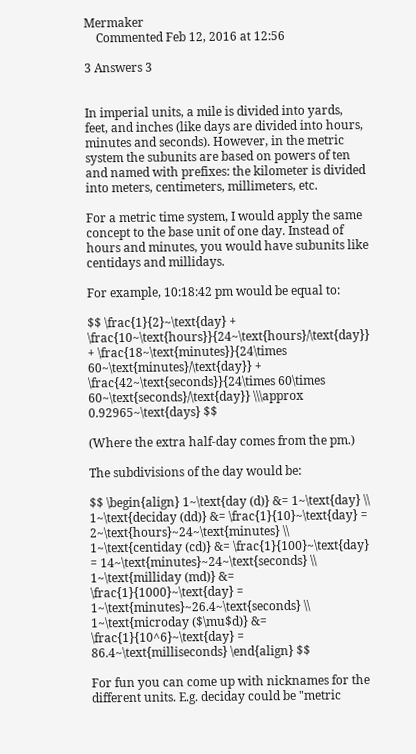Mermaker
    Commented Feb 12, 2016 at 12:56

3 Answers 3


In imperial units, a mile is divided into yards, feet, and inches (like days are divided into hours, minutes and seconds). However, in the metric system the subunits are based on powers of ten and named with prefixes: the kilometer is divided into meters, centimeters, millimeters, etc.

For a metric time system, I would apply the same concept to the base unit of one day. Instead of hours and minutes, you would have subunits like centidays and millidays.

For example, 10:18:42 pm would be equal to:

$$ \frac{1}{2}~\text{day} + \frac{10~\text{hours}}{24~\text{hours}/\text{day}} + \frac{18~\text{minutes}}{24\times 60~\text{minutes}/\text{day}} + \frac{42~\text{seconds}}{24\times 60\times 60~\text{seconds}/\text{day}} \\\approx 0.92965~\text{days} $$

(Where the extra half-day comes from the pm.)

The subdivisions of the day would be:

$$ \begin{align} 1~\text{day (d)} &= 1~\text{day} \\ 1~\text{deciday (dd)} &= \frac{1}{10}~\text{day} = 2~\text{hours}~24~\text{minutes} \\ 1~\text{centiday (cd)} &= \frac{1}{100}~\text{day} = 14~\text{minutes}~24~\text{seconds} \\ 1~\text{milliday (md)} &= \frac{1}{1000}~\text{day} = 1~\text{minutes}~26.4~\text{seconds} \\ 1~\text{microday ($\mu$d)} &= \frac{1}{10^6}~\text{day} = 86.4~\text{milliseconds} \end{align} $$

For fun you can come up with nicknames for the different units. E.g. deciday could be "metric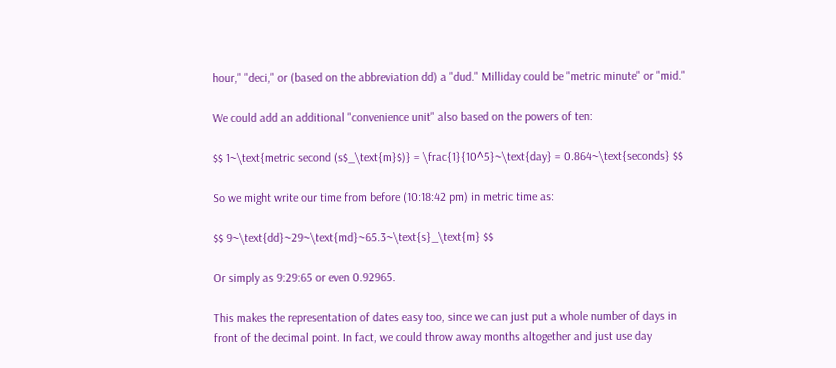hour," "deci," or (based on the abbreviation dd) a "dud." Milliday could be "metric minute" or "mid."

We could add an additional "convenience unit" also based on the powers of ten:

$$ 1~\text{metric second (s$_\text{m}$)} = \frac{1}{10^5}~\text{day} = 0.864~\text{seconds} $$

So we might write our time from before (10:18:42 pm) in metric time as:

$$ 9~\text{dd}~29~\text{md}~65.3~\text{s}_\text{m} $$

Or simply as 9:29:65 or even 0.92965.

This makes the representation of dates easy too, since we can just put a whole number of days in front of the decimal point. In fact, we could throw away months altogether and just use day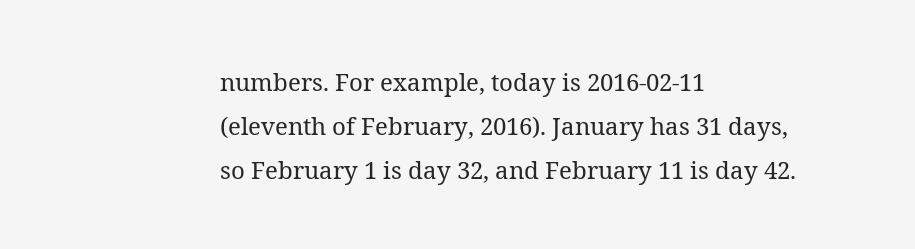numbers. For example, today is 2016-02-11 (eleventh of February, 2016). January has 31 days, so February 1 is day 32, and February 11 is day 42.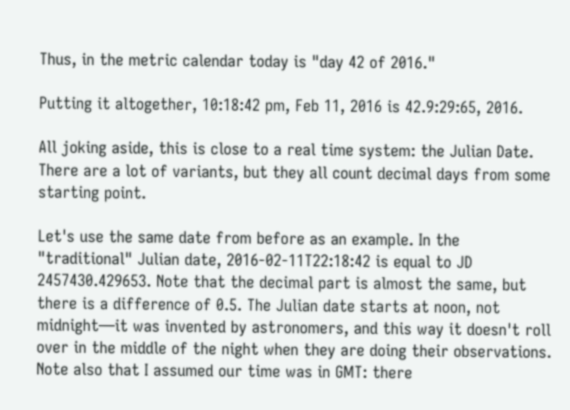Thus, in the metric calendar today is "day 42 of 2016."

Putting it altogether, 10:18:42 pm, Feb 11, 2016 is 42.9:29:65, 2016.

All joking aside, this is close to a real time system: the Julian Date. There are a lot of variants, but they all count decimal days from some starting point.

Let's use the same date from before as an example. In the "traditional" Julian date, 2016-02-11T22:18:42 is equal to JD 2457430.429653. Note that the decimal part is almost the same, but there is a difference of 0.5. The Julian date starts at noon, not midnight—it was invented by astronomers, and this way it doesn't roll over in the middle of the night when they are doing their observations. Note also that I assumed our time was in GMT: there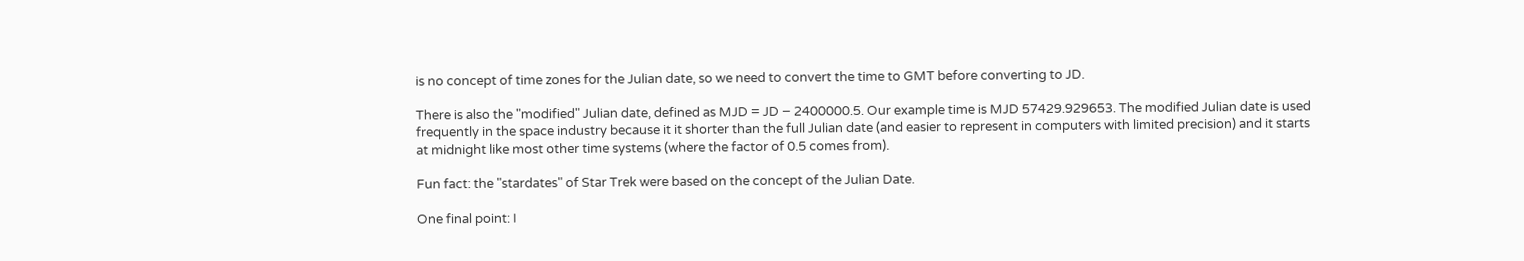is no concept of time zones for the Julian date, so we need to convert the time to GMT before converting to JD.

There is also the "modified" Julian date, defined as MJD = JD − 2400000.5. Our example time is MJD 57429.929653. The modified Julian date is used frequently in the space industry because it it shorter than the full Julian date (and easier to represent in computers with limited precision) and it starts at midnight like most other time systems (where the factor of 0.5 comes from).

Fun fact: the "stardates" of Star Trek were based on the concept of the Julian Date.

One final point: I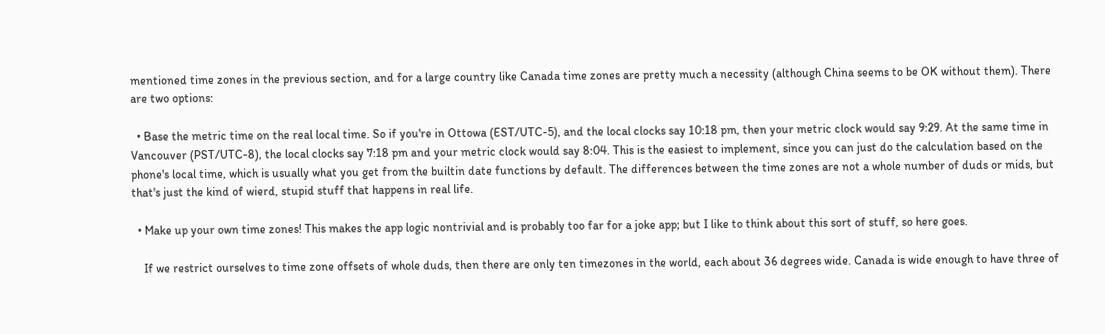mentioned time zones in the previous section, and for a large country like Canada time zones are pretty much a necessity (although China seems to be OK without them). There are two options:

  • Base the metric time on the real local time. So if you're in Ottowa (EST/UTC-5), and the local clocks say 10:18 pm, then your metric clock would say 9:29. At the same time in Vancouver (PST/UTC-8), the local clocks say 7:18 pm and your metric clock would say 8:04. This is the easiest to implement, since you can just do the calculation based on the phone's local time, which is usually what you get from the builtin date functions by default. The differences between the time zones are not a whole number of duds or mids, but that's just the kind of wierd, stupid stuff that happens in real life.

  • Make up your own time zones! This makes the app logic nontrivial and is probably too far for a joke app; but I like to think about this sort of stuff, so here goes.

    If we restrict ourselves to time zone offsets of whole duds, then there are only ten timezones in the world, each about 36 degrees wide. Canada is wide enough to have three of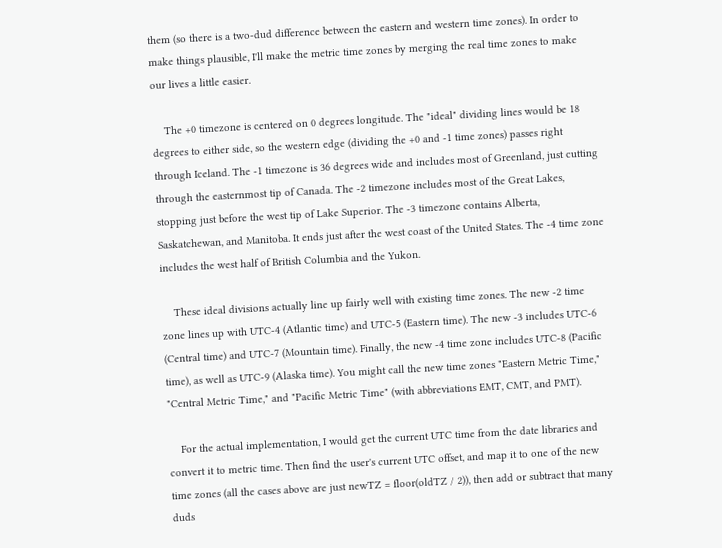them (so there is a two-dud difference between the eastern and western time zones). In order to make things plausible, I'll make the metric time zones by merging the real time zones to make our lives a little easier.

    The +0 timezone is centered on 0 degrees longitude. The "ideal" dividing lines would be 18 degrees to either side, so the western edge (dividing the +0 and -1 time zones) passes right through Iceland. The -1 timezone is 36 degrees wide and includes most of Greenland, just cutting through the easternmost tip of Canada. The -2 timezone includes most of the Great Lakes, stopping just before the west tip of Lake Superior. The -3 timezone contains Alberta, Saskatchewan, and Manitoba. It ends just after the west coast of the United States. The -4 time zone includes the west half of British Columbia and the Yukon.

    These ideal divisions actually line up fairly well with existing time zones. The new -2 time zone lines up with UTC-4 (Atlantic time) and UTC-5 (Eastern time). The new -3 includes UTC-6 (Central time) and UTC-7 (Mountain time). Finally, the new -4 time zone includes UTC-8 (Pacific time), as well as UTC-9 (Alaska time). You might call the new time zones "Eastern Metric Time," "Central Metric Time," and "Pacific Metric Time" (with abbreviations EMT, CMT, and PMT).

    For the actual implementation, I would get the current UTC time from the date libraries and convert it to metric time. Then find the user's current UTC offset, and map it to one of the new time zones (all the cases above are just newTZ = floor(oldTZ / 2)), then add or subtract that many duds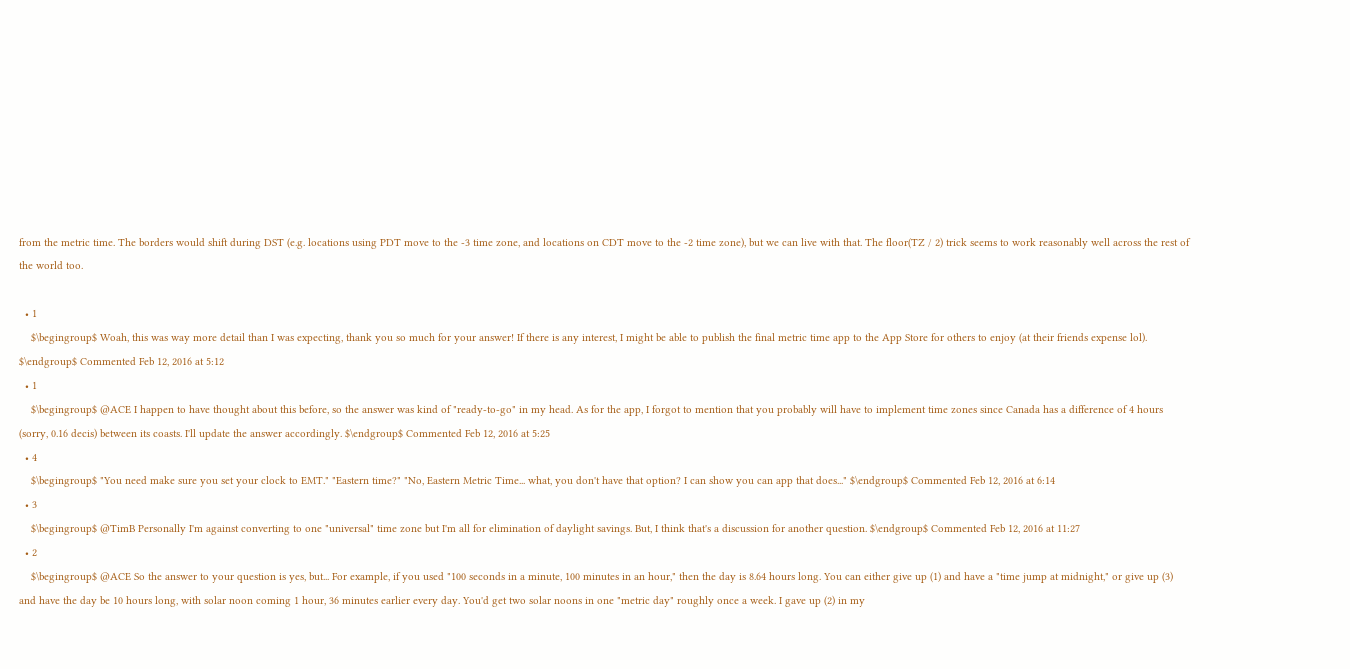from the metric time. The borders would shift during DST (e.g. locations using PDT move to the -3 time zone, and locations on CDT move to the -2 time zone), but we can live with that. The floor(TZ / 2) trick seems to work reasonably well across the rest of the world too.

  • 1
    $\begingroup$ Woah, this was way more detail than I was expecting, thank you so much for your answer! If there is any interest, I might be able to publish the final metric time app to the App Store for others to enjoy (at their friends expense lol). $\endgroup$ Commented Feb 12, 2016 at 5:12
  • 1
    $\begingroup$ @ACE I happen to have thought about this before, so the answer was kind of "ready-to-go" in my head. As for the app, I forgot to mention that you probably will have to implement time zones since Canada has a difference of 4 hours (sorry, 0.16 decis) between its coasts. I'll update the answer accordingly. $\endgroup$ Commented Feb 12, 2016 at 5:25
  • 4
    $\begingroup$ "You need make sure you set your clock to EMT." "Eastern time?" "No, Eastern Metric Time... what, you don't have that option? I can show you can app that does..." $\endgroup$ Commented Feb 12, 2016 at 6:14
  • 3
    $\begingroup$ @TimB Personally I'm against converting to one "universal" time zone but I'm all for elimination of daylight savings. But, I think that's a discussion for another question. $\endgroup$ Commented Feb 12, 2016 at 11:27
  • 2
    $\begingroup$ @ACE So the answer to your question is yes, but... For example, if you used "100 seconds in a minute, 100 minutes in an hour," then the day is 8.64 hours long. You can either give up (1) and have a "time jump at midnight," or give up (3) and have the day be 10 hours long, with solar noon coming 1 hour, 36 minutes earlier every day. You'd get two solar noons in one "metric day" roughly once a week. I gave up (2) in my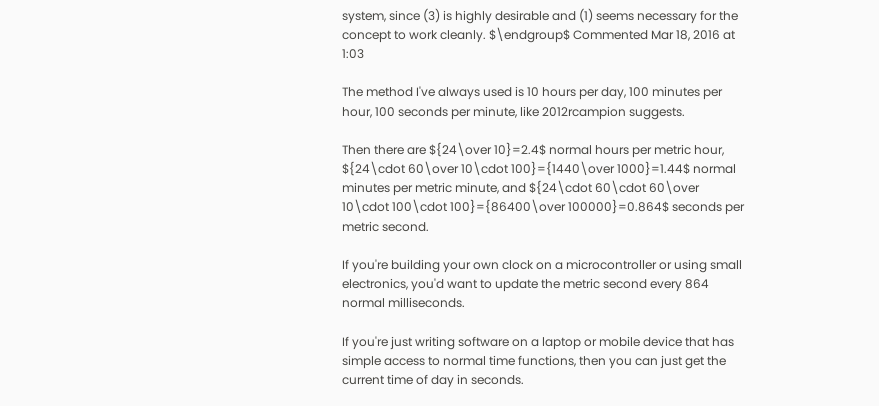system, since (3) is highly desirable and (1) seems necessary for the concept to work cleanly. $\endgroup$ Commented Mar 18, 2016 at 1:03

The method I've always used is 10 hours per day, 100 minutes per hour, 100 seconds per minute, like 2012rcampion suggests.

Then there are ${24\over 10}=2.4$ normal hours per metric hour, ${24\cdot 60\over 10\cdot 100}={1440\over 1000}=1.44$ normal minutes per metric minute, and ${24\cdot 60\cdot 60\over 10\cdot 100\cdot 100}={86400\over 100000}=0.864$ seconds per metric second.

If you're building your own clock on a microcontroller or using small electronics, you'd want to update the metric second every 864 normal milliseconds.

If you're just writing software on a laptop or mobile device that has simple access to normal time functions, then you can just get the current time of day in seconds.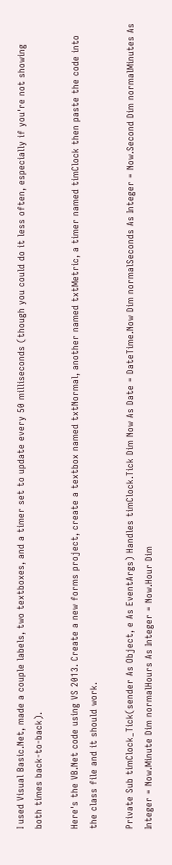I used Visual Basic.Net, made a couple labels, two textboxes, and a timer set to update every 50 milliseconds (though you could do it less often, especially if you're not showing both times back-to-back).

Here's the VB.Net code using VS 2013. Create a new forms project, create a textbox named txtNormal, another named txtMetric, a timer named timClock then paste the code into the class file and it should work.

Private Sub timClock_Tick(sender As Object, e As EventArgs) Handles timClock.Tick Dim Now As Date = DateTime.Now Dim normalSeconds As Integer = Now.Second Dim normalMinutes As Integer = Now.Minute Dim normalHours As Integer = Now.Hour Dim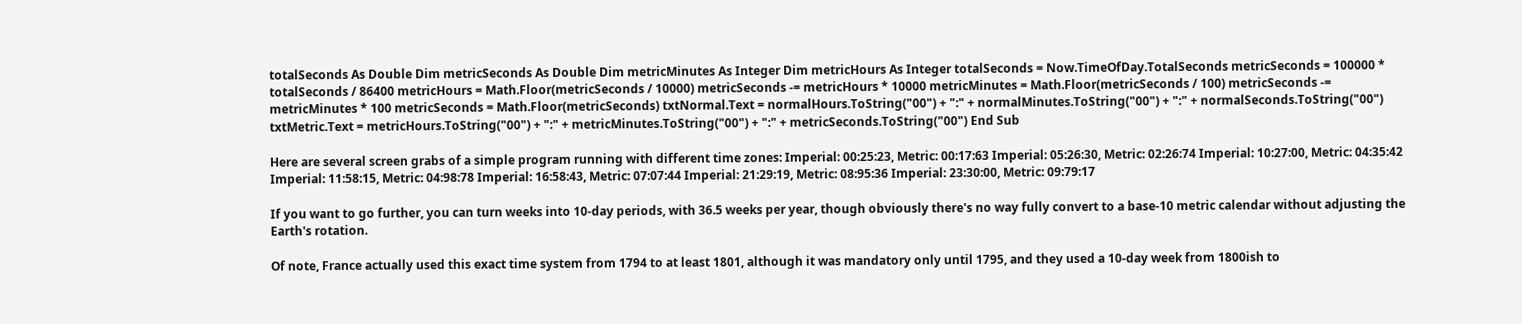totalSeconds As Double Dim metricSeconds As Double Dim metricMinutes As Integer Dim metricHours As Integer totalSeconds = Now.TimeOfDay.TotalSeconds metricSeconds = 100000 * totalSeconds / 86400 metricHours = Math.Floor(metricSeconds / 10000) metricSeconds -= metricHours * 10000 metricMinutes = Math.Floor(metricSeconds / 100) metricSeconds -= metricMinutes * 100 metricSeconds = Math.Floor(metricSeconds) txtNormal.Text = normalHours.ToString("00") + ":" + normalMinutes.ToString("00") + ":" + normalSeconds.ToString("00") txtMetric.Text = metricHours.ToString("00") + ":" + metricMinutes.ToString("00") + ":" + metricSeconds.ToString("00") End Sub

Here are several screen grabs of a simple program running with different time zones: Imperial: 00:25:23, Metric: 00:17:63 Imperial: 05:26:30, Metric: 02:26:74 Imperial: 10:27:00, Metric: 04:35:42 Imperial: 11:58:15, Metric: 04:98:78 Imperial: 16:58:43, Metric: 07:07:44 Imperial: 21:29:19, Metric: 08:95:36 Imperial: 23:30:00, Metric: 09:79:17

If you want to go further, you can turn weeks into 10-day periods, with 36.5 weeks per year, though obviously there's no way fully convert to a base-10 metric calendar without adjusting the Earth's rotation.

Of note, France actually used this exact time system from 1794 to at least 1801, although it was mandatory only until 1795, and they used a 10-day week from 1800ish to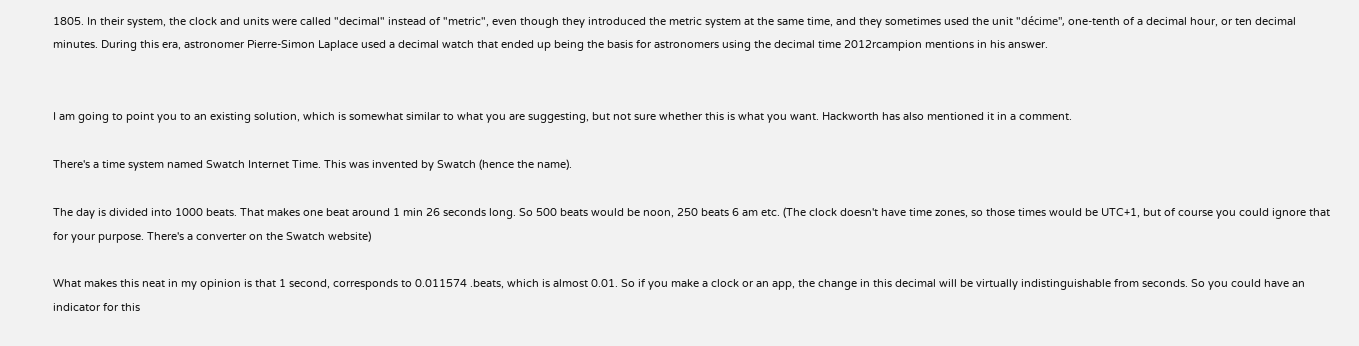1805. In their system, the clock and units were called "decimal" instead of "metric", even though they introduced the metric system at the same time, and they sometimes used the unit "décime", one-tenth of a decimal hour, or ten decimal minutes. During this era, astronomer Pierre-Simon Laplace used a decimal watch that ended up being the basis for astronomers using the decimal time 2012rcampion mentions in his answer.


I am going to point you to an existing solution, which is somewhat similar to what you are suggesting, but not sure whether this is what you want. Hackworth has also mentioned it in a comment.

There's a time system named Swatch Internet Time. This was invented by Swatch (hence the name).

The day is divided into 1000 beats. That makes one beat around 1 min 26 seconds long. So 500 beats would be noon, 250 beats 6 am etc. (The clock doesn't have time zones, so those times would be UTC+1, but of course you could ignore that for your purpose. There's a converter on the Swatch website)

What makes this neat in my opinion is that 1 second, corresponds to 0.011574 .beats, which is almost 0.01. So if you make a clock or an app, the change in this decimal will be virtually indistinguishable from seconds. So you could have an indicator for this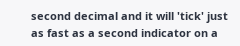second decimal and it will 'tick' just as fast as a second indicator on a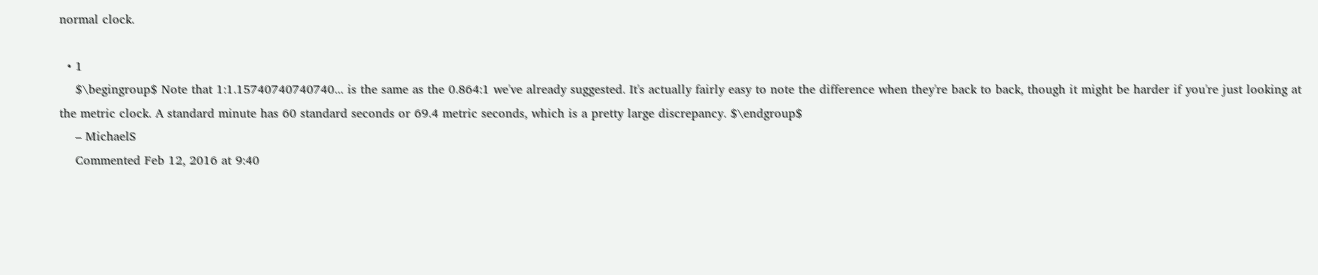normal clock.

  • 1
    $\begingroup$ Note that 1:1.15740740740740... is the same as the 0.864:1 we've already suggested. It's actually fairly easy to note the difference when they're back to back, though it might be harder if you're just looking at the metric clock. A standard minute has 60 standard seconds or 69.4 metric seconds, which is a pretty large discrepancy. $\endgroup$
    – MichaelS
    Commented Feb 12, 2016 at 9:40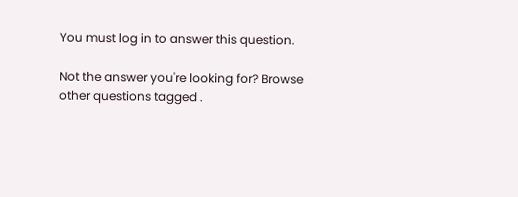You must log in to answer this question.

Not the answer you're looking for? Browse other questions tagged .